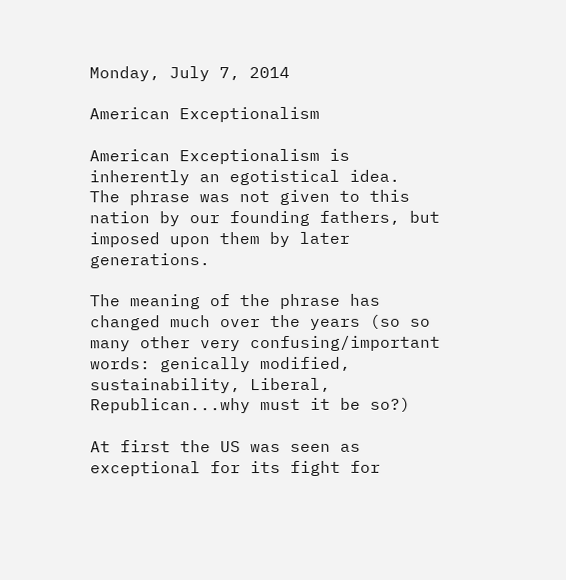Monday, July 7, 2014

American Exceptionalism

American Exceptionalism is inherently an egotistical idea.  The phrase was not given to this nation by our founding fathers, but imposed upon them by later generations.

The meaning of the phrase has changed much over the years (so so many other very confusing/important words: genically modified, sustainability, Liberal, Republican...why must it be so?)

At first the US was seen as exceptional for its fight for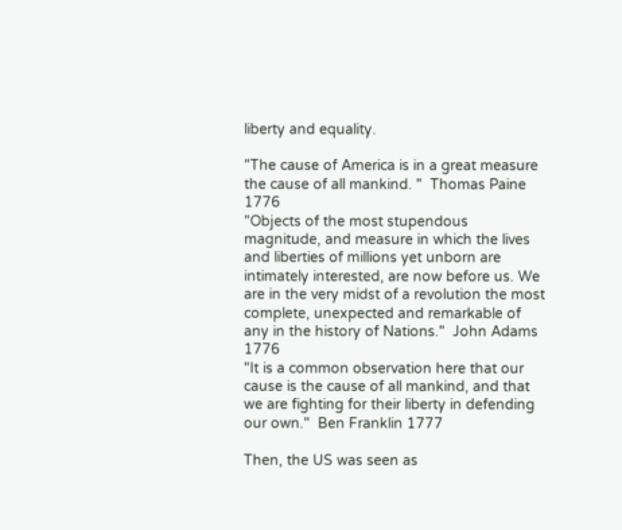liberty and equality.

"The cause of America is in a great measure the cause of all mankind. "  Thomas Paine 1776
"Objects of the most stupendous magnitude, and measure in which the lives and liberties of millions yet unborn are intimately interested, are now before us. We are in the very midst of a revolution the most complete, unexpected and remarkable of any in the history of Nations."  John Adams 1776
"It is a common observation here that our cause is the cause of all mankind, and that we are fighting for their liberty in defending our own."  Ben Franklin 1777

Then, the US was seen as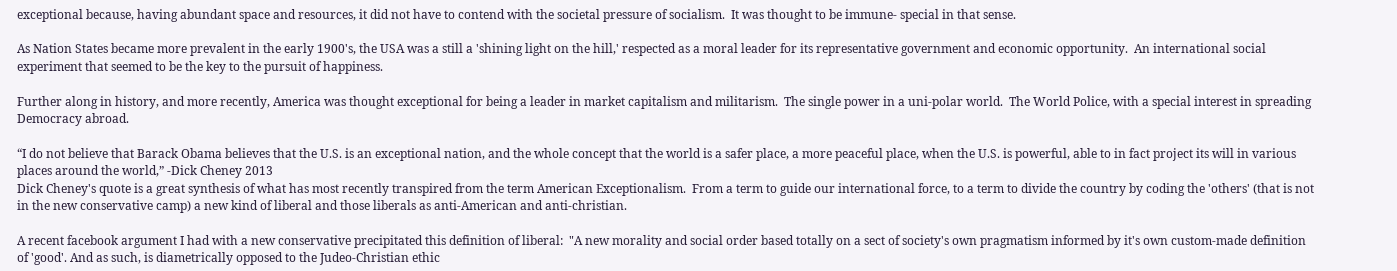exceptional because, having abundant space and resources, it did not have to contend with the societal pressure of socialism.  It was thought to be immune- special in that sense.

As Nation States became more prevalent in the early 1900's, the USA was a still a 'shining light on the hill,' respected as a moral leader for its representative government and economic opportunity.  An international social experiment that seemed to be the key to the pursuit of happiness.

Further along in history, and more recently, America was thought exceptional for being a leader in market capitalism and militarism.  The single power in a uni-polar world.  The World Police, with a special interest in spreading Democracy abroad.

“I do not believe that Barack Obama believes that the U.S. is an exceptional nation, and the whole concept that the world is a safer place, a more peaceful place, when the U.S. is powerful, able to in fact project its will in various places around the world,” -Dick Cheney 2013
Dick Cheney's quote is a great synthesis of what has most recently transpired from the term American Exceptionalism.  From a term to guide our international force, to a term to divide the country by coding the 'others' (that is not in the new conservative camp) a new kind of liberal and those liberals as anti-American and anti-christian.

A recent facebook argument I had with a new conservative precipitated this definition of liberal:  "A new morality and social order based totally on a sect of society's own pragmatism informed by it's own custom-made definition of 'good'. And as such, is diametrically opposed to the Judeo-Christian ethic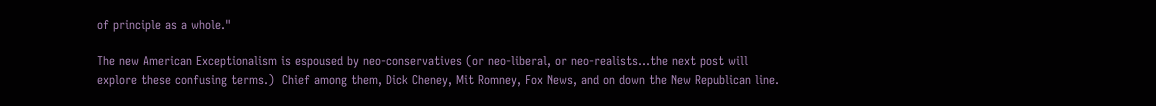of principle as a whole."

The new American Exceptionalism is espoused by neo-conservatives (or neo-liberal, or neo-realists...the next post will explore these confusing terms.)  Chief among them, Dick Cheney, Mit Romney, Fox News, and on down the New Republican line.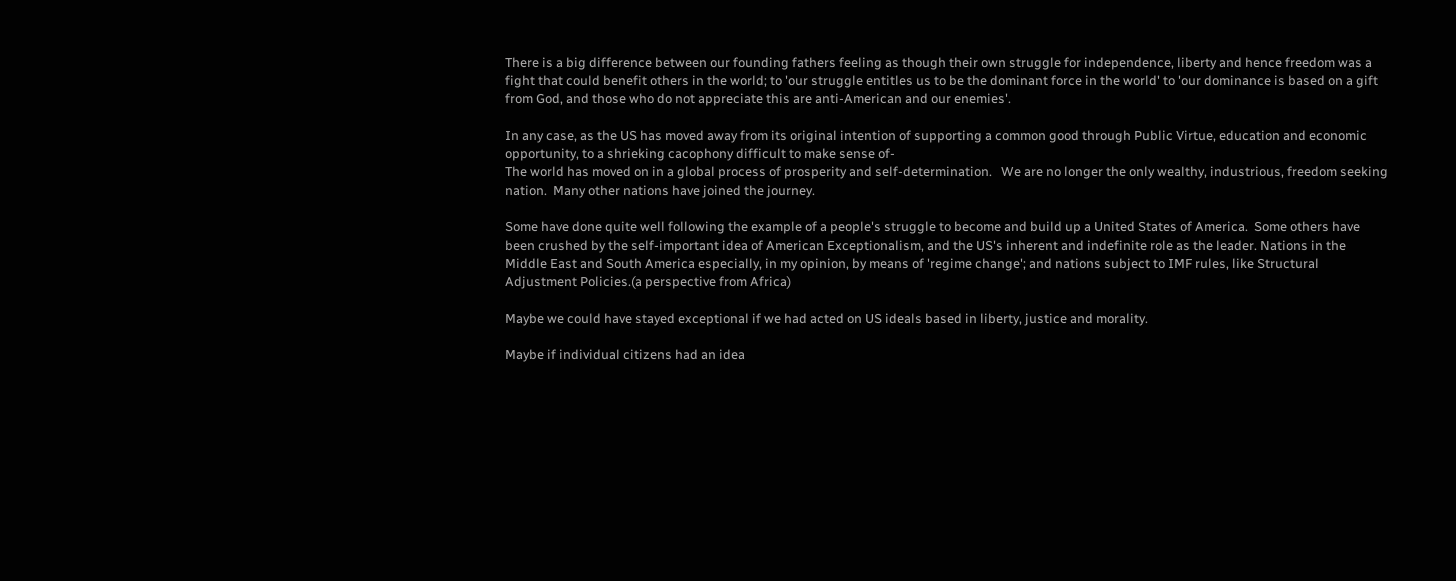There is a big difference between our founding fathers feeling as though their own struggle for independence, liberty and hence freedom was a fight that could benefit others in the world; to 'our struggle entitles us to be the dominant force in the world' to 'our dominance is based on a gift from God, and those who do not appreciate this are anti-American and our enemies'.

In any case, as the US has moved away from its original intention of supporting a common good through Public Virtue, education and economic opportunity, to a shrieking cacophony difficult to make sense of-
The world has moved on in a global process of prosperity and self-determination.   We are no longer the only wealthy, industrious, freedom seeking nation.  Many other nations have joined the journey.

Some have done quite well following the example of a people's struggle to become and build up a United States of America.  Some others have been crushed by the self-important idea of American Exceptionalism, and the US's inherent and indefinite role as the leader. Nations in the Middle East and South America especially, in my opinion, by means of 'regime change'; and nations subject to IMF rules, like Structural Adjustment Policies.(a perspective from Africa)

Maybe we could have stayed exceptional if we had acted on US ideals based in liberty, justice and morality.

Maybe if individual citizens had an idea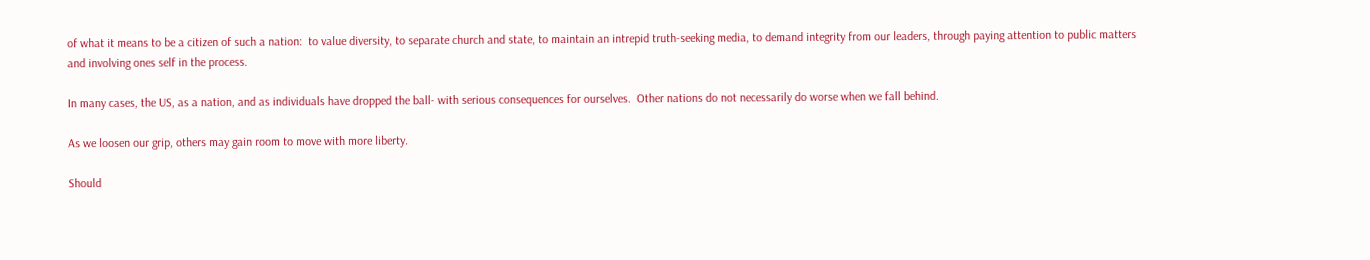of what it means to be a citizen of such a nation:  to value diversity, to separate church and state, to maintain an intrepid truth-seeking media, to demand integrity from our leaders, through paying attention to public matters and involving ones self in the process.

In many cases, the US, as a nation, and as individuals have dropped the ball- with serious consequences for ourselves.  Other nations do not necessarily do worse when we fall behind.

As we loosen our grip, others may gain room to move with more liberty.

Should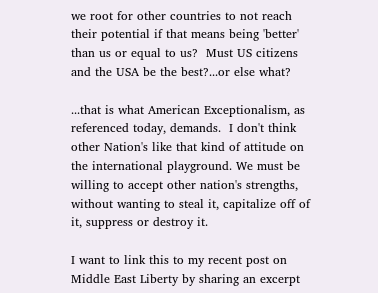we root for other countries to not reach their potential if that means being 'better' than us or equal to us?  Must US citizens and the USA be the best?...or else what?

...that is what American Exceptionalism, as referenced today, demands.  I don't think other Nation's like that kind of attitude on the international playground. We must be willing to accept other nation's strengths, without wanting to steal it, capitalize off of it, suppress or destroy it.

I want to link this to my recent post on Middle East Liberty by sharing an excerpt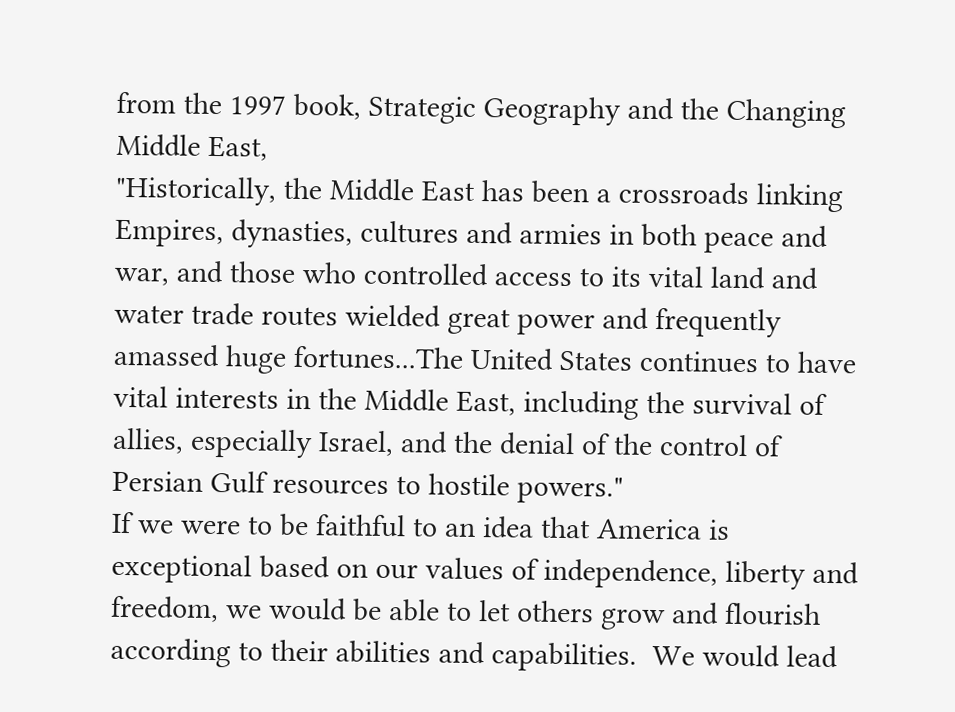from the 1997 book, Strategic Geography and the Changing Middle East,
"Historically, the Middle East has been a crossroads linking Empires, dynasties, cultures and armies in both peace and war, and those who controlled access to its vital land and water trade routes wielded great power and frequently amassed huge fortunes...The United States continues to have vital interests in the Middle East, including the survival of allies, especially Israel, and the denial of the control of Persian Gulf resources to hostile powers."
If we were to be faithful to an idea that America is exceptional based on our values of independence, liberty and freedom, we would be able to let others grow and flourish according to their abilities and capabilities.  We would lead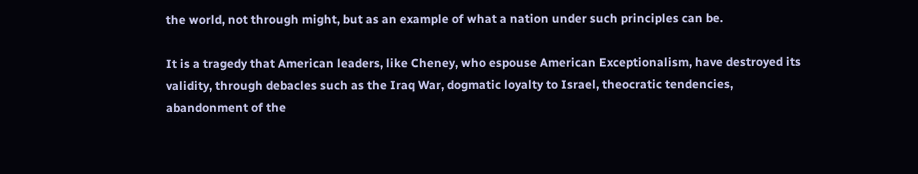the world, not through might, but as an example of what a nation under such principles can be.

It is a tragedy that American leaders, like Cheney, who espouse American Exceptionalism, have destroyed its validity, through debacles such as the Iraq War, dogmatic loyalty to Israel, theocratic tendencies, abandonment of the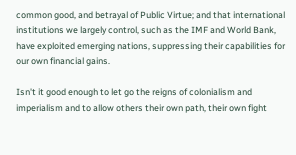common good, and betrayal of Public Virtue; and that international institutions we largely control, such as the IMF and World Bank, have exploited emerging nations, suppressing their capabilities for our own financial gains.

Isn't it good enough to let go the reigns of colonialism and imperialism and to allow others their own path, their own fight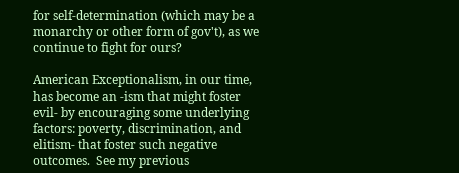for self-determination (which may be a monarchy or other form of gov't), as we continue to fight for ours?

American Exceptionalism, in our time, has become an -ism that might foster evil- by encouraging some underlying factors: poverty, discrimination, and elitism- that foster such negative outcomes.  See my previous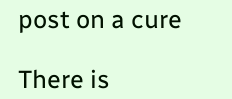post on a cure

There is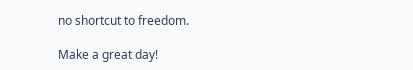no shortcut to freedom.

Make a great day!